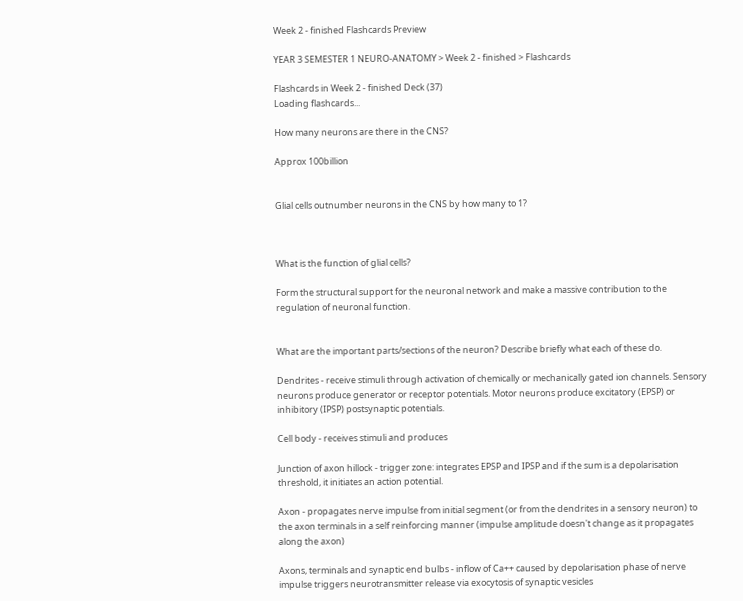Week 2 - finished Flashcards Preview

YEAR 3 SEMESTER 1 NEURO-ANATOMY > Week 2 - finished > Flashcards

Flashcards in Week 2 - finished Deck (37)
Loading flashcards...

How many neurons are there in the CNS?

Approx 100billion


Glial cells outnumber neurons in the CNS by how many to 1?



What is the function of glial cells?

Form the structural support for the neuronal network and make a massive contribution to the regulation of neuronal function.


What are the important parts/sections of the neuron? Describe briefly what each of these do.

Dendrites - receive stimuli through activation of chemically or mechanically gated ion channels. Sensory neurons produce generator or receptor potentials. Motor neurons produce excitatory (EPSP) or inhibitory (IPSP) postsynaptic potentials.

Cell body - receives stimuli and produces

Junction of axon hillock - trigger zone: integrates EPSP and IPSP and if the sum is a depolarisation threshold, it initiates an action potential.

Axon - propagates nerve impulse from initial segment (or from the dendrites in a sensory neuron) to the axon terminals in a self reinforcing manner (impulse amplitude doesn't change as it propagates along the axon)

Axons, terminals and synaptic end bulbs - inflow of Ca++ caused by depolarisation phase of nerve impulse triggers neurotransmitter release via exocytosis of synaptic vesicles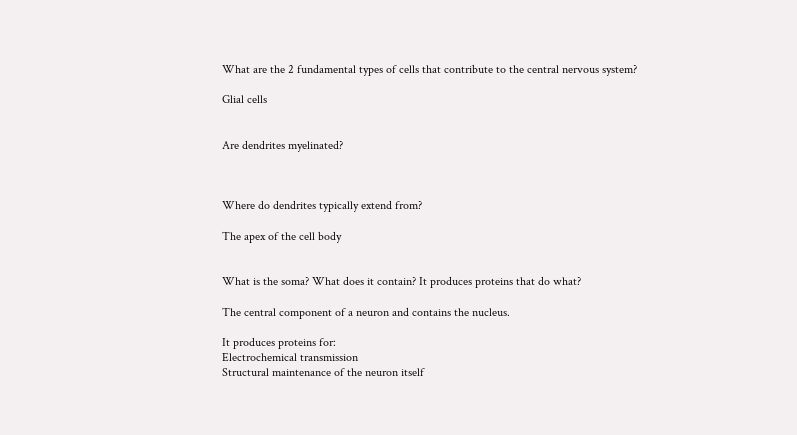What are the 2 fundamental types of cells that contribute to the central nervous system?

Glial cells


Are dendrites myelinated?



Where do dendrites typically extend from?

The apex of the cell body


What is the soma? What does it contain? It produces proteins that do what?

The central component of a neuron and contains the nucleus.

It produces proteins for:
Electrochemical transmission
Structural maintenance of the neuron itself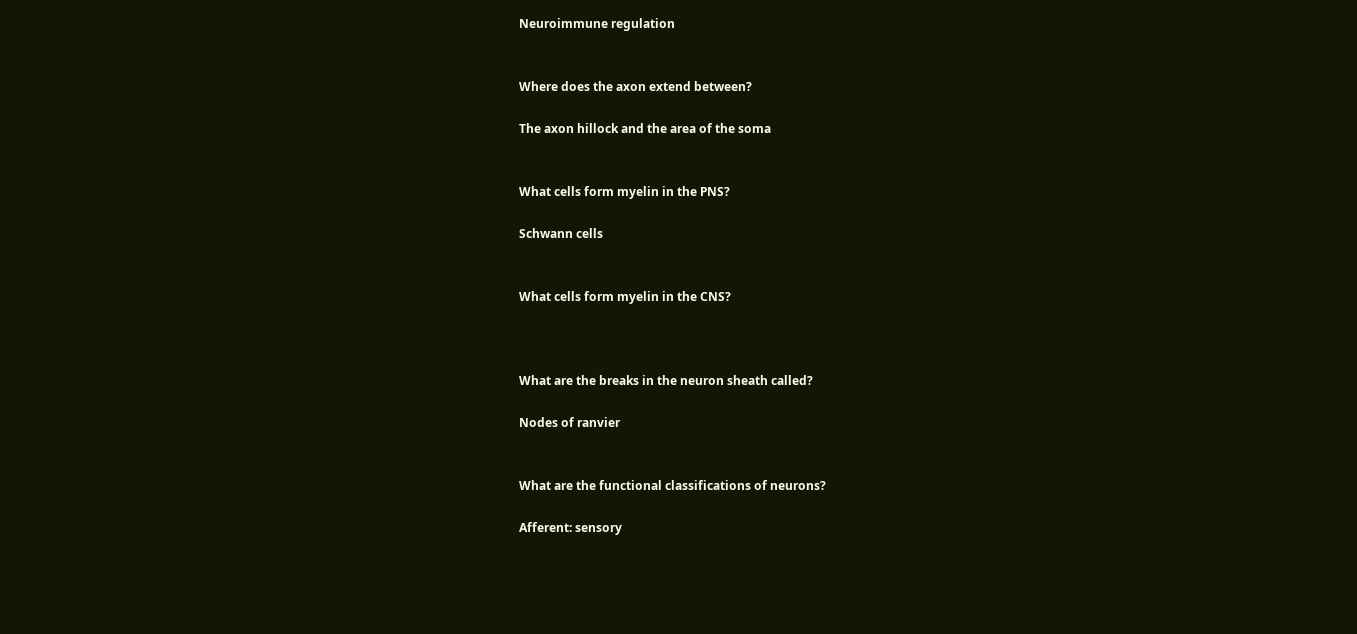Neuroimmune regulation


Where does the axon extend between?

The axon hillock and the area of the soma


What cells form myelin in the PNS?

Schwann cells


What cells form myelin in the CNS?



What are the breaks in the neuron sheath called?

Nodes of ranvier


What are the functional classifications of neurons?

Afferent: sensory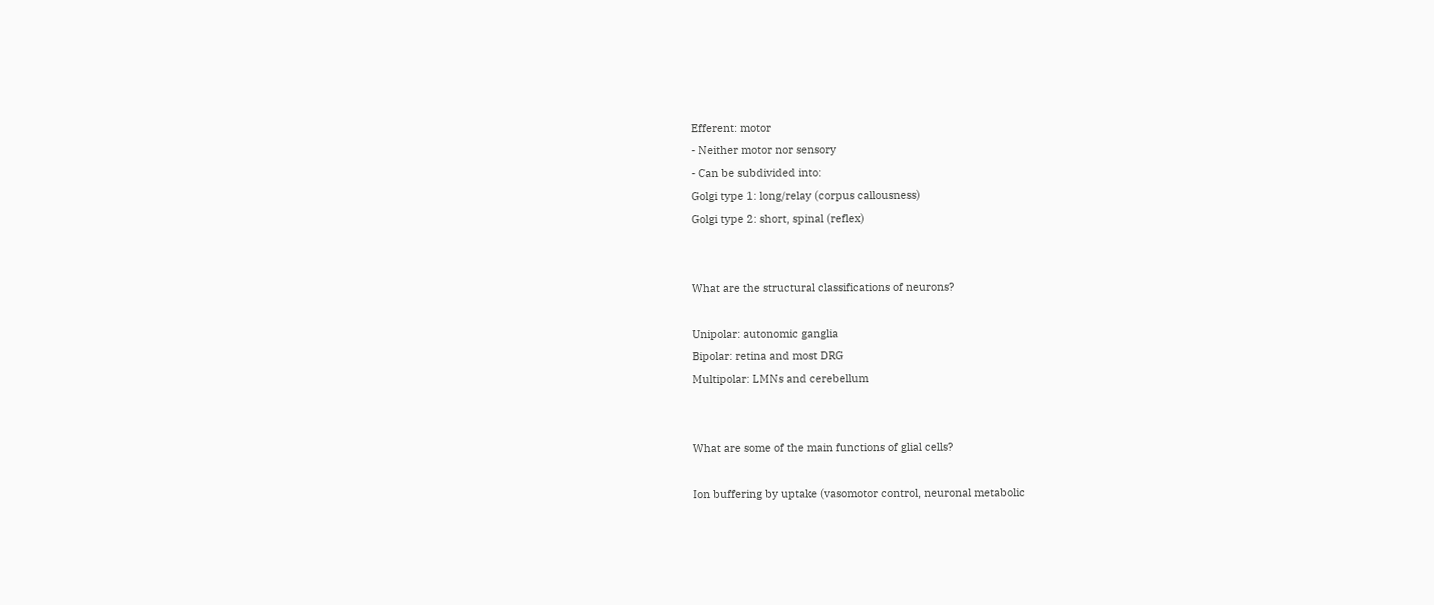Efferent: motor
- Neither motor nor sensory
- Can be subdivided into:
Golgi type 1: long/relay (corpus callousness)
Golgi type 2: short, spinal (reflex)


What are the structural classifications of neurons?

Unipolar: autonomic ganglia
Bipolar: retina and most DRG
Multipolar: LMNs and cerebellum


What are some of the main functions of glial cells?

Ion buffering by uptake (vasomotor control, neuronal metabolic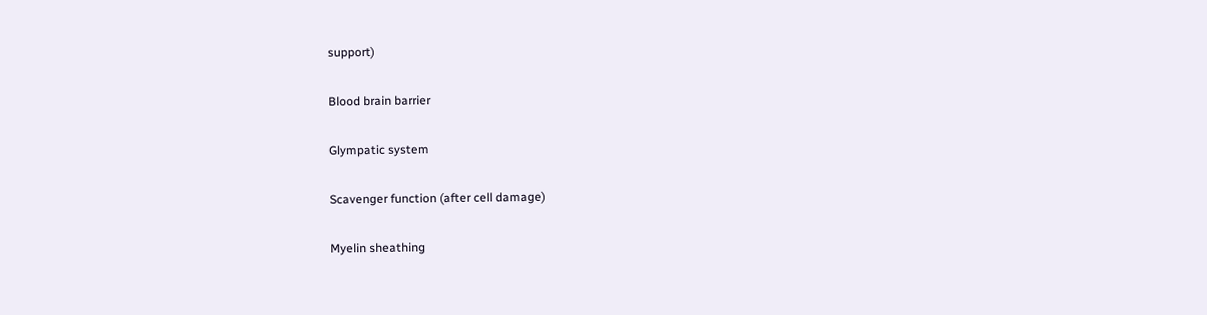support)

Blood brain barrier

Glympatic system

Scavenger function (after cell damage)

Myelin sheathing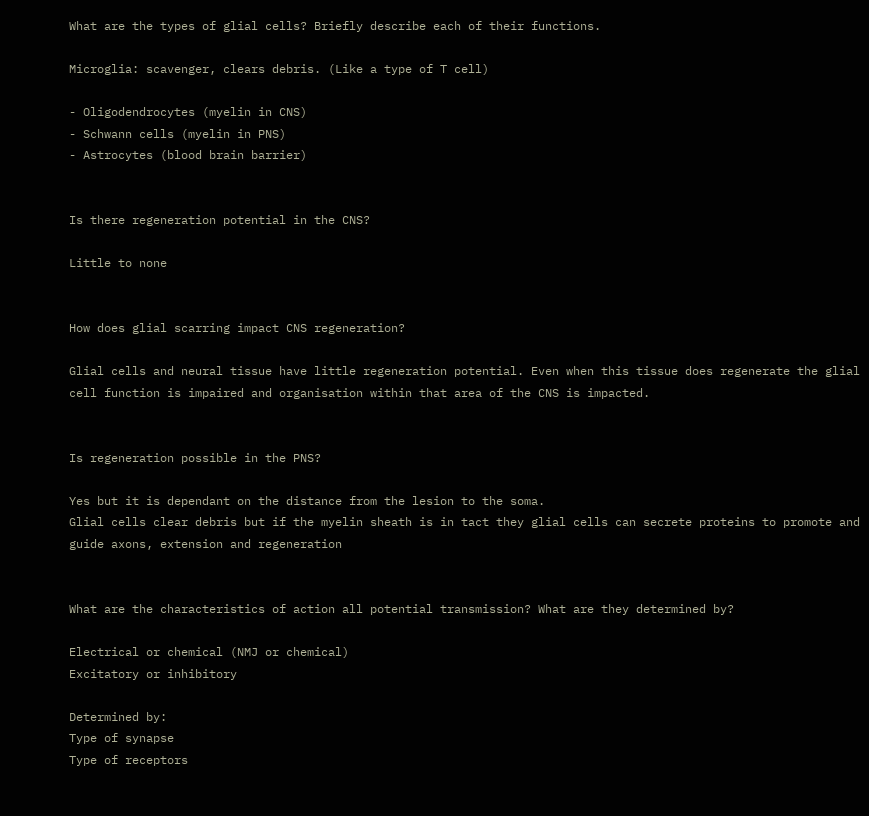What are the types of glial cells? Briefly describe each of their functions.

Microglia: scavenger, clears debris. (Like a type of T cell)

- Oligodendrocytes (myelin in CNS)
- Schwann cells (myelin in PNS)
- Astrocytes (blood brain barrier)


Is there regeneration potential in the CNS?

Little to none


How does glial scarring impact CNS regeneration?

Glial cells and neural tissue have little regeneration potential. Even when this tissue does regenerate the glial cell function is impaired and organisation within that area of the CNS is impacted.


Is regeneration possible in the PNS?

Yes but it is dependant on the distance from the lesion to the soma.
Glial cells clear debris but if the myelin sheath is in tact they glial cells can secrete proteins to promote and guide axons, extension and regeneration


What are the characteristics of action all potential transmission? What are they determined by?

Electrical or chemical (NMJ or chemical)
Excitatory or inhibitory

Determined by:
Type of synapse
Type of receptors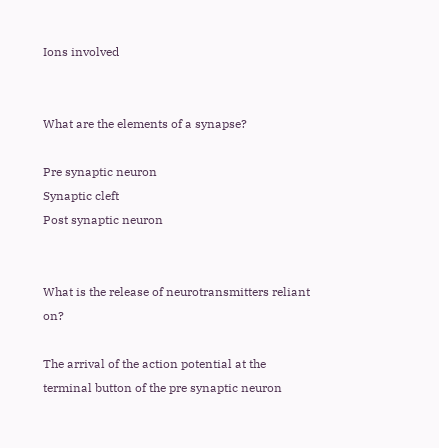Ions involved


What are the elements of a synapse?

Pre synaptic neuron
Synaptic cleft
Post synaptic neuron


What is the release of neurotransmitters reliant on?

The arrival of the action potential at the terminal button of the pre synaptic neuron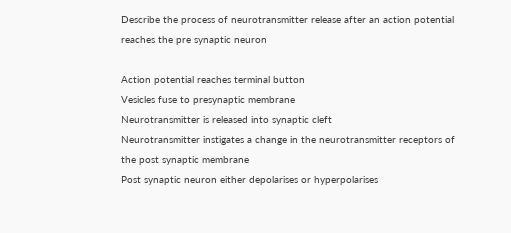Describe the process of neurotransmitter release after an action potential reaches the pre synaptic neuron

Action potential reaches terminal button
Vesicles fuse to presynaptic membrane
Neurotransmitter is released into synaptic cleft
Neurotransmitter instigates a change in the neurotransmitter receptors of the post synaptic membrane
Post synaptic neuron either depolarises or hyperpolarises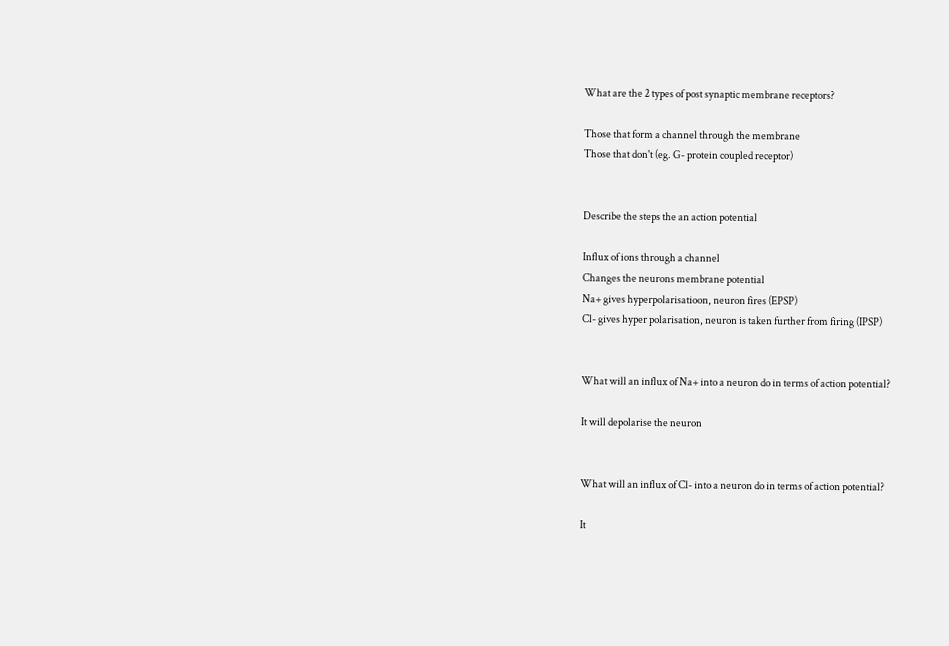What are the 2 types of post synaptic membrane receptors?

Those that form a channel through the membrane
Those that don't (eg. G- protein coupled receptor)


Describe the steps the an action potential

Influx of ions through a channel
Changes the neurons membrane potential
Na+ gives hyperpolarisatioon, neuron fires (EPSP)
Cl- gives hyper polarisation, neuron is taken further from firing (IPSP)


What will an influx of Na+ into a neuron do in terms of action potential?

It will depolarise the neuron


What will an influx of Cl- into a neuron do in terms of action potential?

It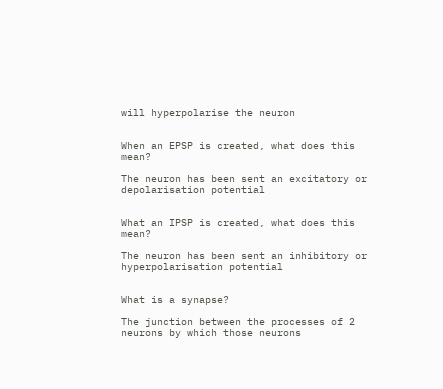will hyperpolarise the neuron


When an EPSP is created, what does this mean?

The neuron has been sent an excitatory or depolarisation potential


What an IPSP is created, what does this mean?

The neuron has been sent an inhibitory or hyperpolarisation potential


What is a synapse?

The junction between the processes of 2 neurons by which those neurons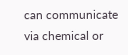can communicate via chemical or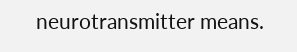neurotransmitter means.